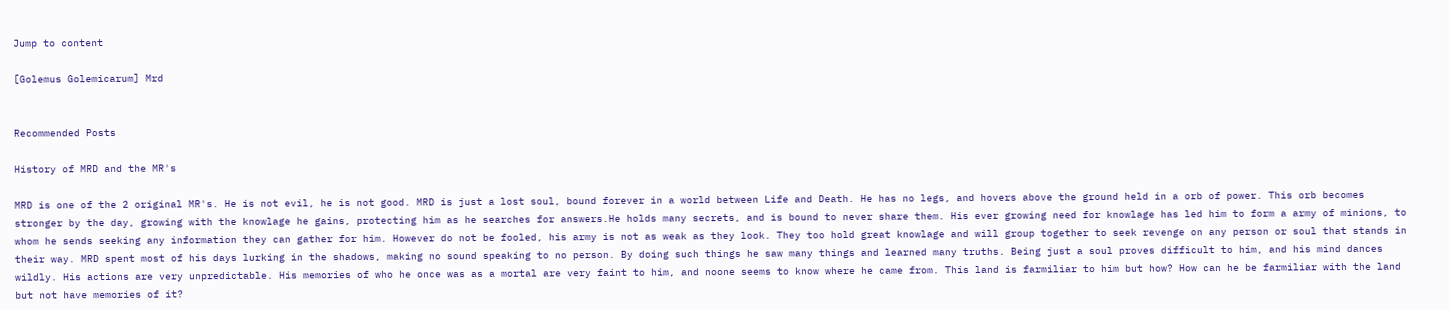Jump to content

[Golemus Golemicarum] Mrd


Recommended Posts

History of MRD and the MR's

MRD is one of the 2 original MR's. He is not evil, he is not good. MRD is just a lost soul, bound forever in a world between Life and Death. He has no legs, and hovers above the ground held in a orb of power. This orb becomes stronger by the day, growing with the knowlage he gains, protecting him as he searches for answers.He holds many secrets, and is bound to never share them. His ever growing need for knowlage has led him to form a army of minions, to whom he sends seeking any information they can gather for him. However do not be fooled, his army is not as weak as they look. They too hold great knowlage and will group together to seek revenge on any person or soul that stands in their way. MRD spent most of his days lurking in the shadows, making no sound speaking to no person. By doing such things he saw many things and learned many truths. Being just a soul proves difficult to him, and his mind dances wildly. His actions are very unpredictable. His memories of who he once was as a mortal are very faint to him, and noone seems to know where he came from. This land is farmiliar to him but how? How can he be farmiliar with the land but not have memories of it?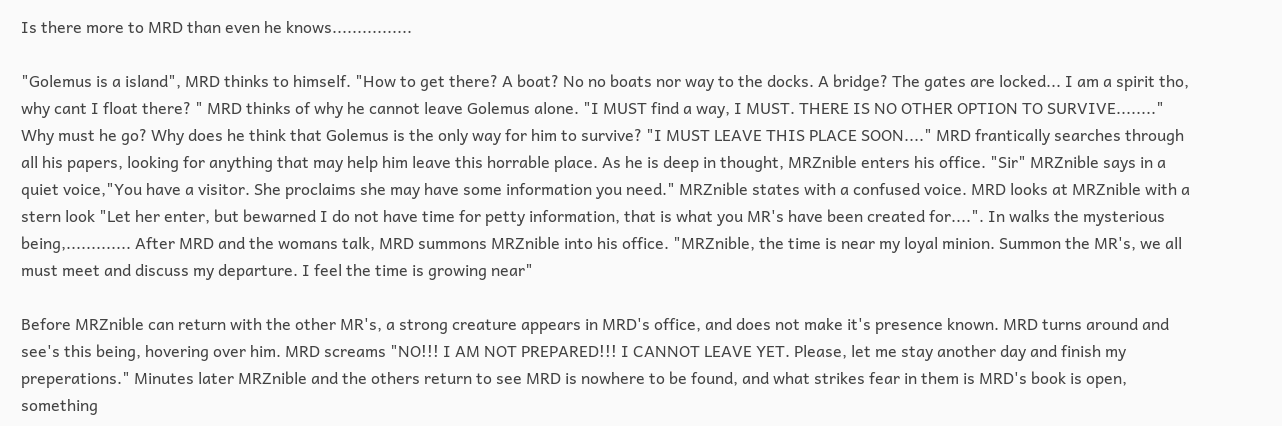Is there more to MRD than even he knows................

"Golemus is a island", MRD thinks to himself. "How to get there? A boat? No no boats nor way to the docks. A bridge? The gates are locked... I am a spirit tho, why cant I float there? " MRD thinks of why he cannot leave Golemus alone. "I MUST find a way, I MUST. THERE IS NO OTHER OPTION TO SURVIVE........" Why must he go? Why does he think that Golemus is the only way for him to survive? "I MUST LEAVE THIS PLACE SOON...." MRD frantically searches through all his papers, looking for anything that may help him leave this horrable place. As he is deep in thought, MRZnible enters his office. "Sir" MRZnible says in a quiet voice,"You have a visitor. She proclaims she may have some information you need." MRZnible states with a confused voice. MRD looks at MRZnible with a stern look "Let her enter, but bewarned I do not have time for petty information, that is what you MR's have been created for....". In walks the mysterious being,............. After MRD and the womans talk, MRD summons MRZnible into his office. "MRZnible, the time is near my loyal minion. Summon the MR's, we all must meet and discuss my departure. I feel the time is growing near"

Before MRZnible can return with the other MR's, a strong creature appears in MRD's office, and does not make it's presence known. MRD turns around and see's this being, hovering over him. MRD screams "NO!!! I AM NOT PREPARED!!! I CANNOT LEAVE YET. Please, let me stay another day and finish my preperations." Minutes later MRZnible and the others return to see MRD is nowhere to be found, and what strikes fear in them is MRD's book is open, something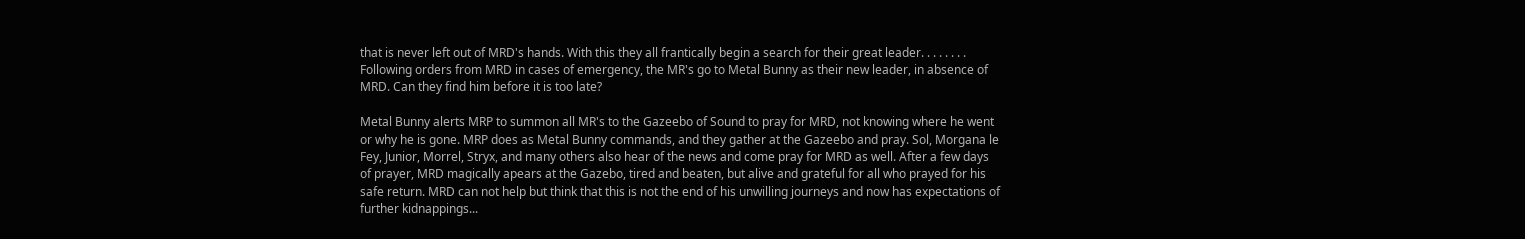that is never left out of MRD's hands. With this they all frantically begin a search for their great leader. . . . . . . . Following orders from MRD in cases of emergency, the MR's go to Metal Bunny as their new leader, in absence of MRD. Can they find him before it is too late?

Metal Bunny alerts MRP to summon all MR's to the Gazeebo of Sound to pray for MRD, not knowing where he went or why he is gone. MRP does as Metal Bunny commands, and they gather at the Gazeebo and pray. Sol, Morgana le Fey, Junior, Morrel, Stryx, and many others also hear of the news and come pray for MRD as well. After a few days of prayer, MRD magically apears at the Gazebo, tired and beaten, but alive and grateful for all who prayed for his safe return. MRD can not help but think that this is not the end of his unwilling journeys and now has expectations of further kidnappings...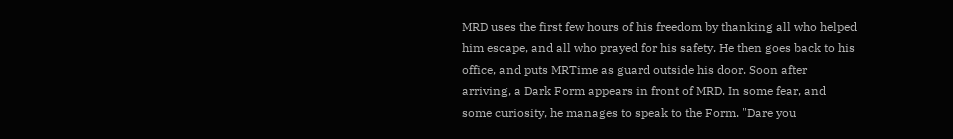MRD uses the first few hours of his freedom by thanking all who helped him escape, and all who prayed for his safety. He then goes back to his office, and puts MRTime as guard outside his door. Soon after arriving, a Dark Form appears in front of MRD. In some fear, and some curiosity, he manages to speak to the Form. "Dare you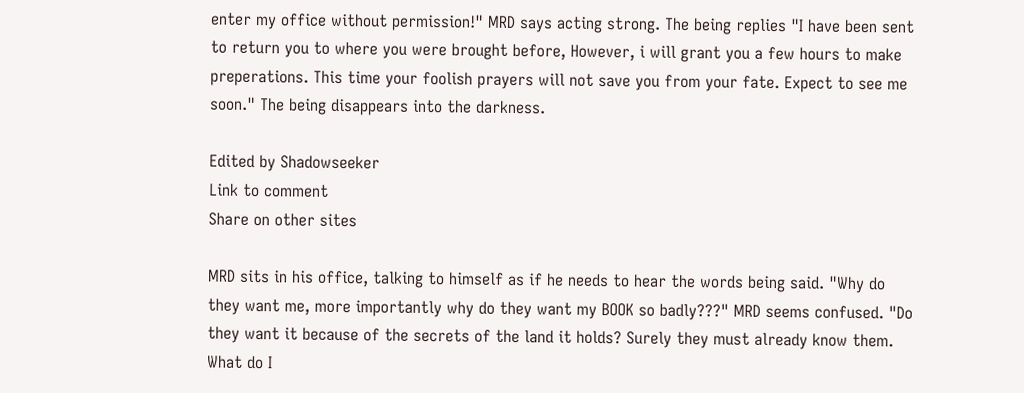enter my office without permission!" MRD says acting strong. The being replies "I have been sent to return you to where you were brought before, However, i will grant you a few hours to make preperations. This time your foolish prayers will not save you from your fate. Expect to see me soon." The being disappears into the darkness.

Edited by Shadowseeker
Link to comment
Share on other sites

MRD sits in his office, talking to himself as if he needs to hear the words being said. "Why do they want me, more importantly why do they want my BOOK so badly???" MRD seems confused. "Do they want it because of the secrets of the land it holds? Surely they must already know them. What do I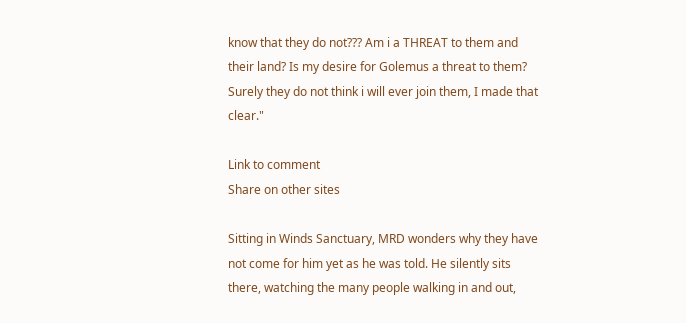know that they do not??? Am i a THREAT to them and their land? Is my desire for Golemus a threat to them? Surely they do not think i will ever join them, I made that clear."

Link to comment
Share on other sites

Sitting in Winds Sanctuary, MRD wonders why they have not come for him yet as he was told. He silently sits there, watching the many people walking in and out,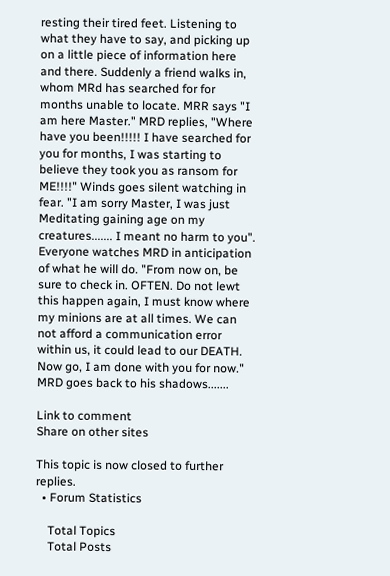resting their tired feet. Listening to what they have to say, and picking up on a little piece of information here and there. Suddenly a friend walks in, whom MRd has searched for for months unable to locate. MRR says "I am here Master." MRD replies, "Where have you been!!!!! I have searched for you for months, I was starting to believe they took you as ransom for ME!!!!" Winds goes silent watching in fear. "I am sorry Master, I was just Meditating gaining age on my creatures....... I meant no harm to you". Everyone watches MRD in anticipation of what he will do. "From now on, be sure to check in. OFTEN. Do not lewt this happen again, I must know where my minions are at all times. We can not afford a communication error within us, it could lead to our DEATH. Now go, I am done with you for now." MRD goes back to his shadows.......

Link to comment
Share on other sites

This topic is now closed to further replies.
  • Forum Statistics

    Total Topics
    Total Posts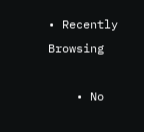• Recently Browsing

    • No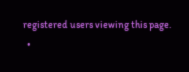registered users viewing this page.
  •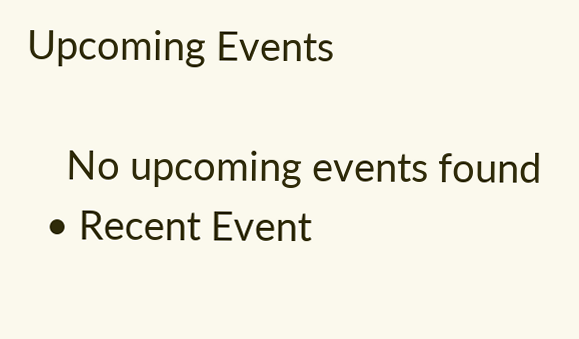Upcoming Events

    No upcoming events found
  • Recent Event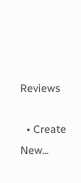Reviews

  • Create New...